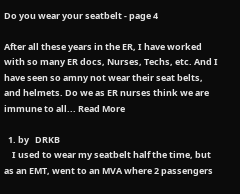Do you wear your seatbelt - page 4

After all these years in the ER, I have worked with so many ER docs, Nurses, Techs, etc. And I have seen so amny not wear their seat belts, and helmets. Do we as ER nurses think we are immune to all... Read More

  1. by   DRKB
    I used to wear my seatbelt half the time, but as an EMT, went to an MVA where 2 passengers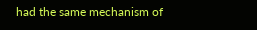had the same mechanism of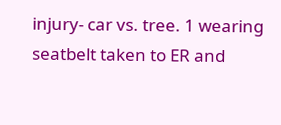injury- car vs. tree. 1 wearing seatbelt taken to ER and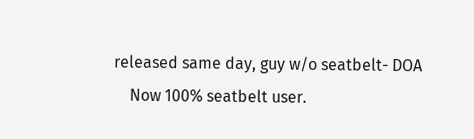released same day, guy w/o seatbelt- DOA
    Now 100% seatbelt user.